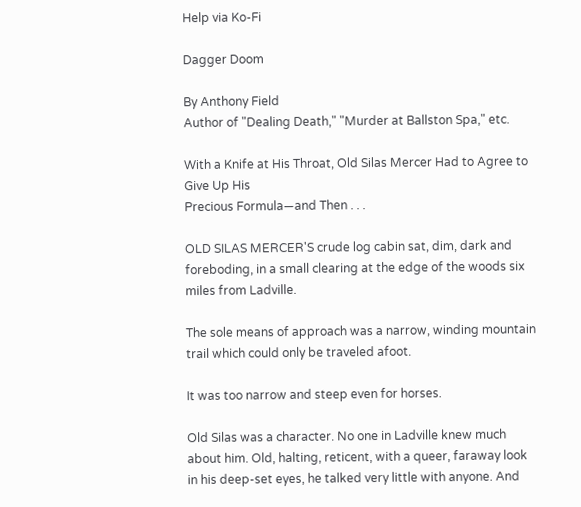Help via Ko-Fi

Dagger Doom

By Anthony Field
Author of "Dealing Death," "Murder at Ballston Spa," etc.

With a Knife at His Throat, Old Silas Mercer Had to Agree to Give Up His
Precious Formula—and Then . . .

OLD SILAS MERCER'S crude log cabin sat, dim, dark and foreboding, in a small clearing at the edge of the woods six miles from Ladville.

The sole means of approach was a narrow, winding mountain trail which could only be traveled afoot.

It was too narrow and steep even for horses.

Old Silas was a character. No one in Ladville knew much about him. Old, halting, reticent, with a queer, faraway look in his deep-set eyes, he talked very little with anyone. And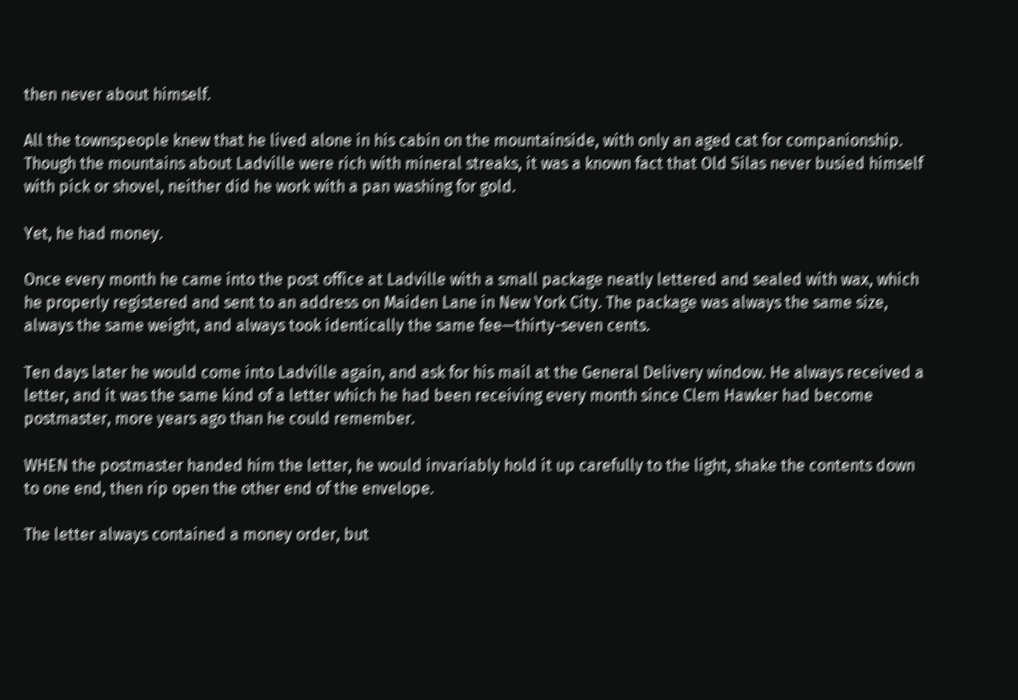then never about himself.

All the townspeople knew that he lived alone in his cabin on the mountainside, with only an aged cat for companionship. Though the mountains about Ladville were rich with mineral streaks, it was a known fact that Old Silas never busied himself with pick or shovel, neither did he work with a pan washing for gold.

Yet, he had money.

Once every month he came into the post office at Ladville with a small package neatly lettered and sealed with wax, which he properly registered and sent to an address on Maiden Lane in New York City. The package was always the same size, always the same weight, and always took identically the same fee—thirty-seven cents.

Ten days later he would come into Ladville again, and ask for his mail at the General Delivery window. He always received a letter, and it was the same kind of a letter which he had been receiving every month since Clem Hawker had become postmaster, more years ago than he could remember.

WHEN the postmaster handed him the letter, he would invariably hold it up carefully to the light, shake the contents down to one end, then rip open the other end of the envelope.

The letter always contained a money order, but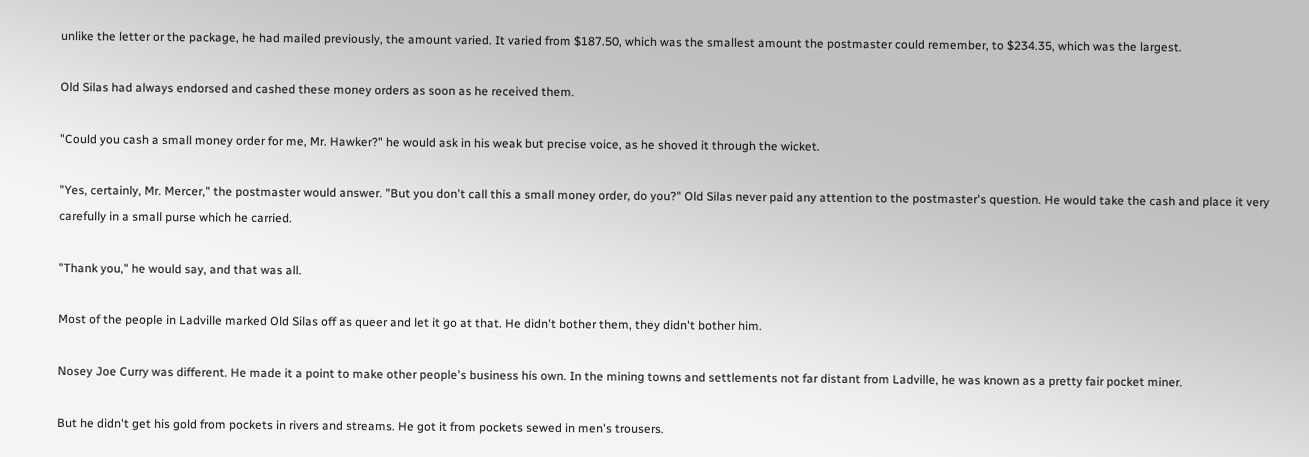unlike the letter or the package, he had mailed previously, the amount varied. It varied from $187.50, which was the smallest amount the postmaster could remember, to $234.35, which was the largest.

Old Silas had always endorsed and cashed these money orders as soon as he received them.

"Could you cash a small money order for me, Mr. Hawker?" he would ask in his weak but precise voice, as he shoved it through the wicket.

"Yes, certainly, Mr. Mercer," the postmaster would answer. "But you don't call this a small money order, do you?" Old Silas never paid any attention to the postmaster's question. He would take the cash and place it very carefully in a small purse which he carried.

"Thank you," he would say, and that was all.

Most of the people in Ladville marked Old Silas off as queer and let it go at that. He didn't bother them, they didn't bother him.

Nosey Joe Curry was different. He made it a point to make other people's business his own. In the mining towns and settlements not far distant from Ladville, he was known as a pretty fair pocket miner.

But he didn't get his gold from pockets in rivers and streams. He got it from pockets sewed in men's trousers.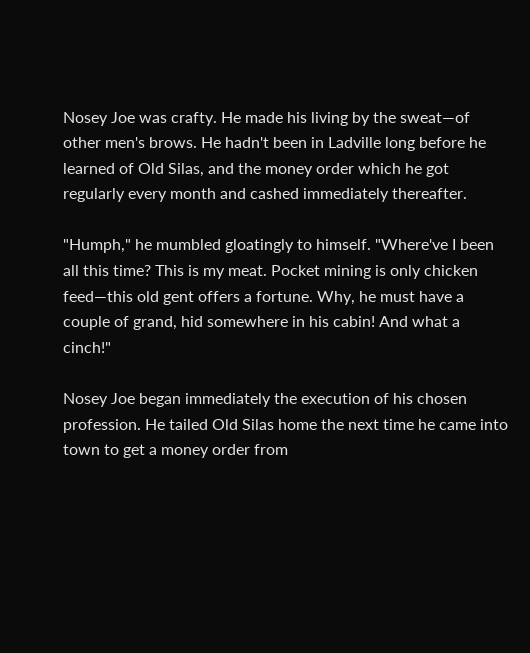Nosey Joe was crafty. He made his living by the sweat—of other men's brows. He hadn't been in Ladville long before he learned of Old Silas, and the money order which he got regularly every month and cashed immediately thereafter.

"Humph," he mumbled gloatingly to himself. "Where've I been all this time? This is my meat. Pocket mining is only chicken feed—this old gent offers a fortune. Why, he must have a couple of grand, hid somewhere in his cabin! And what a cinch!"

Nosey Joe began immediately the execution of his chosen profession. He tailed Old Silas home the next time he came into town to get a money order from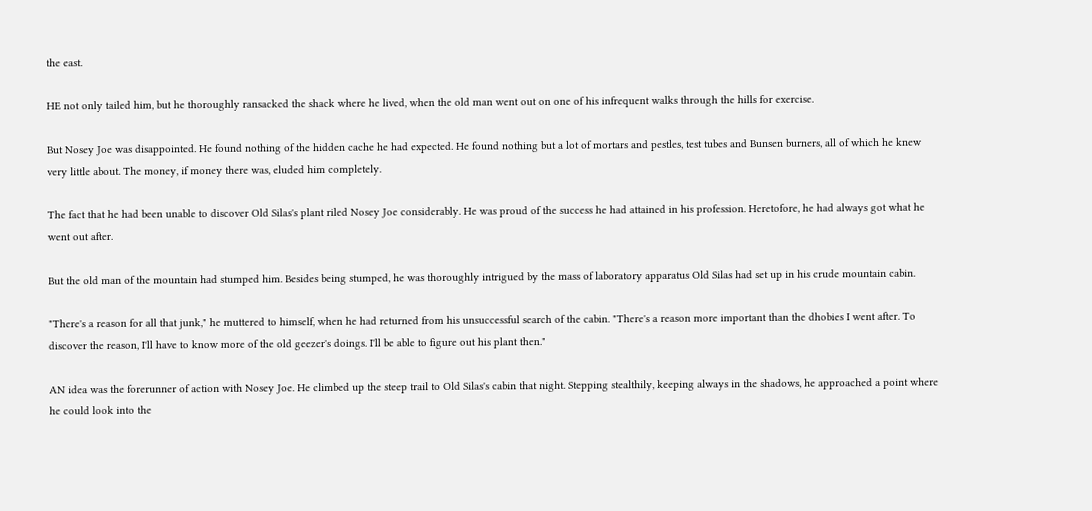the east.

HE not only tailed him, but he thoroughly ransacked the shack where he lived, when the old man went out on one of his infrequent walks through the hills for exercise.

But Nosey Joe was disappointed. He found nothing of the hidden cache he had expected. He found nothing but a lot of mortars and pestles, test tubes and Bunsen burners, all of which he knew very little about. The money, if money there was, eluded him completely.

The fact that he had been unable to discover Old Silas's plant riled Nosey Joe considerably. He was proud of the success he had attained in his profession. Heretofore, he had always got what he went out after.

But the old man of the mountain had stumped him. Besides being stumped, he was thoroughly intrigued by the mass of laboratory apparatus Old Silas had set up in his crude mountain cabin.

"There's a reason for all that junk," he muttered to himself, when he had returned from his unsuccessful search of the cabin. "There's a reason more important than the dhobies I went after. To discover the reason, I'll have to know more of the old geezer's doings. I'll be able to figure out his plant then."

AN idea was the forerunner of action with Nosey Joe. He climbed up the steep trail to Old Silas's cabin that night. Stepping stealthily, keeping always in the shadows, he approached a point where he could look into the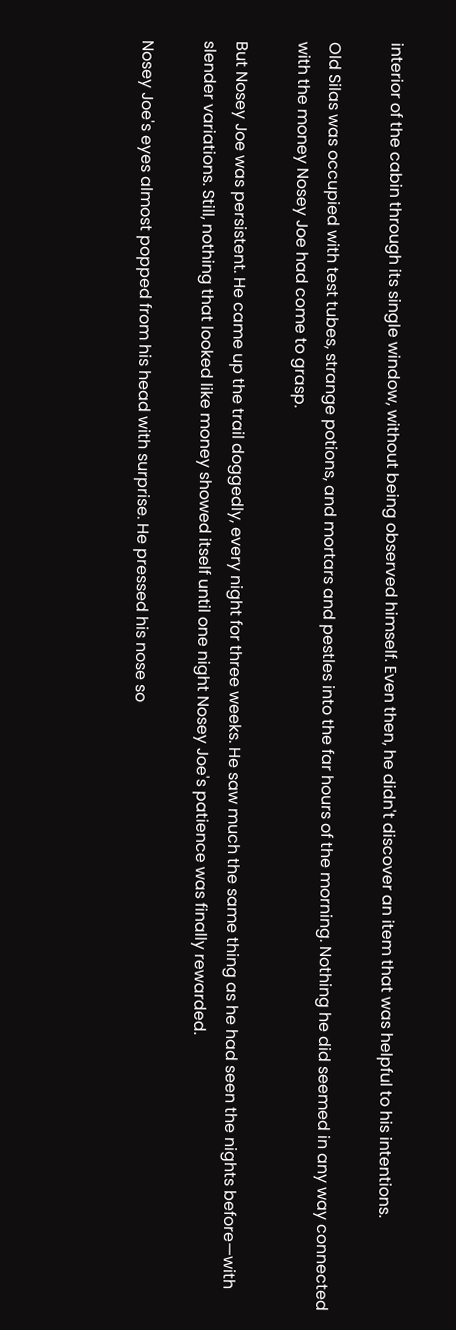interior of the cabin through its single window, without being observed himself. Even then, he didn't discover an item that was helpful to his intentions.

Old Silas was occupied with test tubes, strange potions, and mortars and pestles into the far hours of the morning. Nothing he did seemed in any way connected with the money Nosey Joe had come to grasp.

But Nosey Joe was persistent. He came up the trail doggedly, every night for three weeks. He saw much the same thing as he had seen the nights before—with slender variations. Still, nothing that looked like money showed itself until one night Nosey Joe's patience was finally rewarded.

Nosey Joe's eyes almost popped from his head with surprise. He pressed his nose so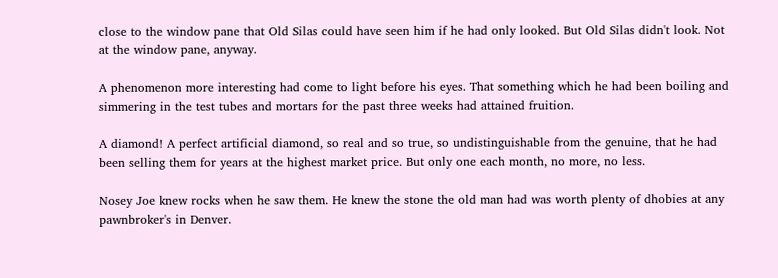close to the window pane that Old Silas could have seen him if he had only looked. But Old Silas didn't look. Not at the window pane, anyway.

A phenomenon more interesting had come to light before his eyes. That something which he had been boiling and simmering in the test tubes and mortars for the past three weeks had attained fruition.

A diamond! A perfect artificial diamond, so real and so true, so undistinguishable from the genuine, that he had been selling them for years at the highest market price. But only one each month, no more, no less.

Nosey Joe knew rocks when he saw them. He knew the stone the old man had was worth plenty of dhobies at any pawnbroker's in Denver.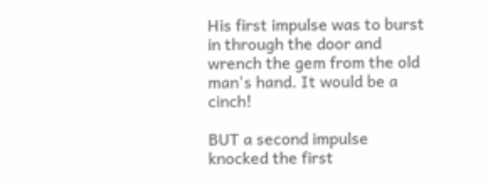His first impulse was to burst in through the door and wrench the gem from the old man's hand. It would be a cinch!

BUT a second impulse knocked the first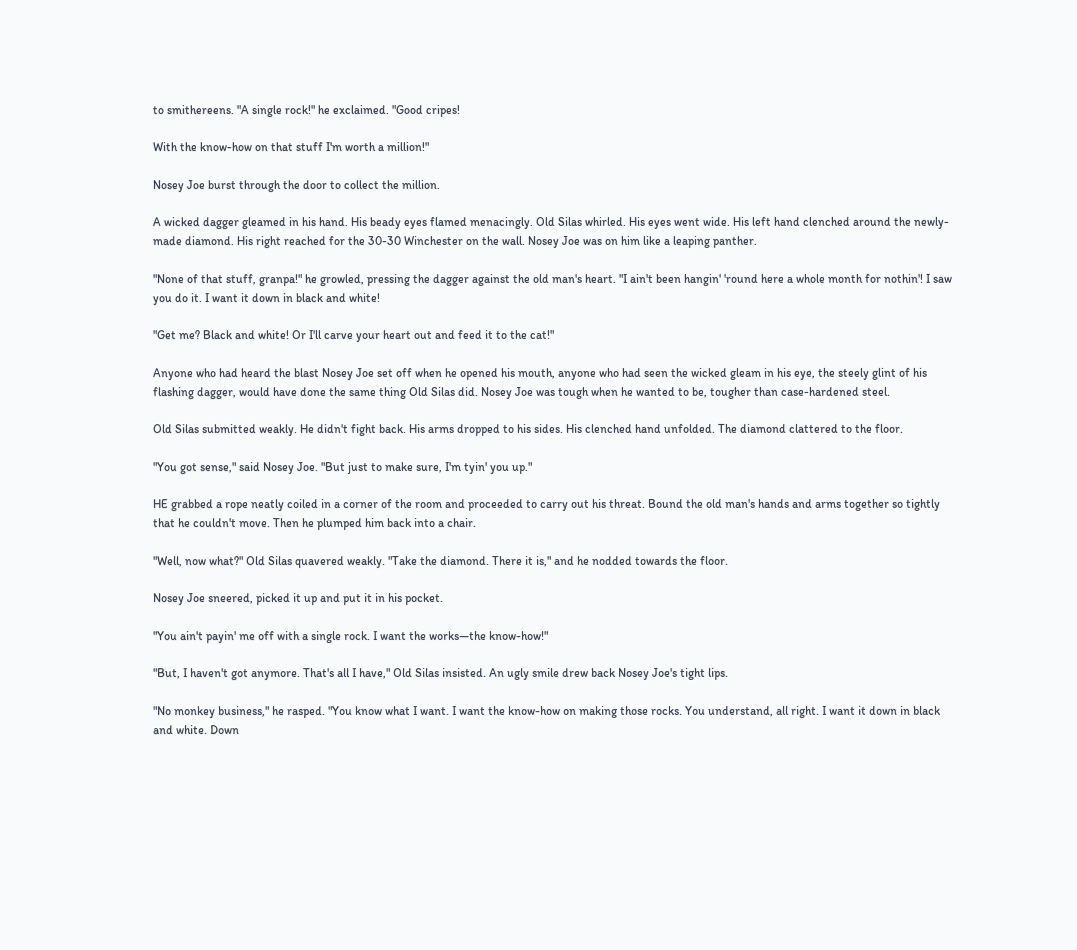to smithereens. "A single rock!" he exclaimed. "Good cripes!

With the know-how on that stuff I'm worth a million!"

Nosey Joe burst through the door to collect the million.

A wicked dagger gleamed in his hand. His beady eyes flamed menacingly. Old Silas whirled. His eyes went wide. His left hand clenched around the newly-made diamond. His right reached for the 30-30 Winchester on the wall. Nosey Joe was on him like a leaping panther.

"None of that stuff, granpa!" he growled, pressing the dagger against the old man's heart. "I ain't been hangin' 'round here a whole month for nothin'! I saw you do it. I want it down in black and white!

"Get me? Black and white! Or I'll carve your heart out and feed it to the cat!"

Anyone who had heard the blast Nosey Joe set off when he opened his mouth, anyone who had seen the wicked gleam in his eye, the steely glint of his flashing dagger, would have done the same thing Old Silas did. Nosey Joe was tough when he wanted to be, tougher than case-hardened steel.

Old Silas submitted weakly. He didn't fight back. His arms dropped to his sides. His clenched hand unfolded. The diamond clattered to the floor.

"You got sense," said Nosey Joe. "But just to make sure, I'm tyin' you up."

HE grabbed a rope neatly coiled in a corner of the room and proceeded to carry out his threat. Bound the old man's hands and arms together so tightly that he couldn't move. Then he plumped him back into a chair.

"Well, now what?" Old Silas quavered weakly. "Take the diamond. There it is," and he nodded towards the floor.

Nosey Joe sneered, picked it up and put it in his pocket.

"You ain't payin' me off with a single rock. I want the works—the know-how!"

"But, I haven't got anymore. That's all I have," Old Silas insisted. An ugly smile drew back Nosey Joe's tight lips.

"No monkey business," he rasped. "You know what I want. I want the know-how on making those rocks. You understand, all right. I want it down in black and white. Down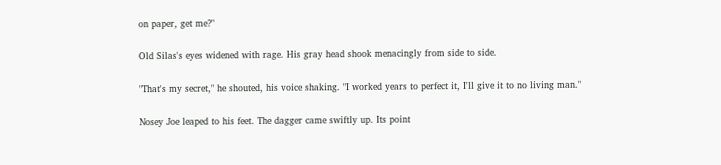on paper, get me?"

Old Silas's eyes widened with rage. His gray head shook menacingly from side to side.

"That's my secret," he shouted, his voice shaking. "I worked years to perfect it, I'll give it to no living man."

Nosey Joe leaped to his feet. The dagger came swiftly up. Its point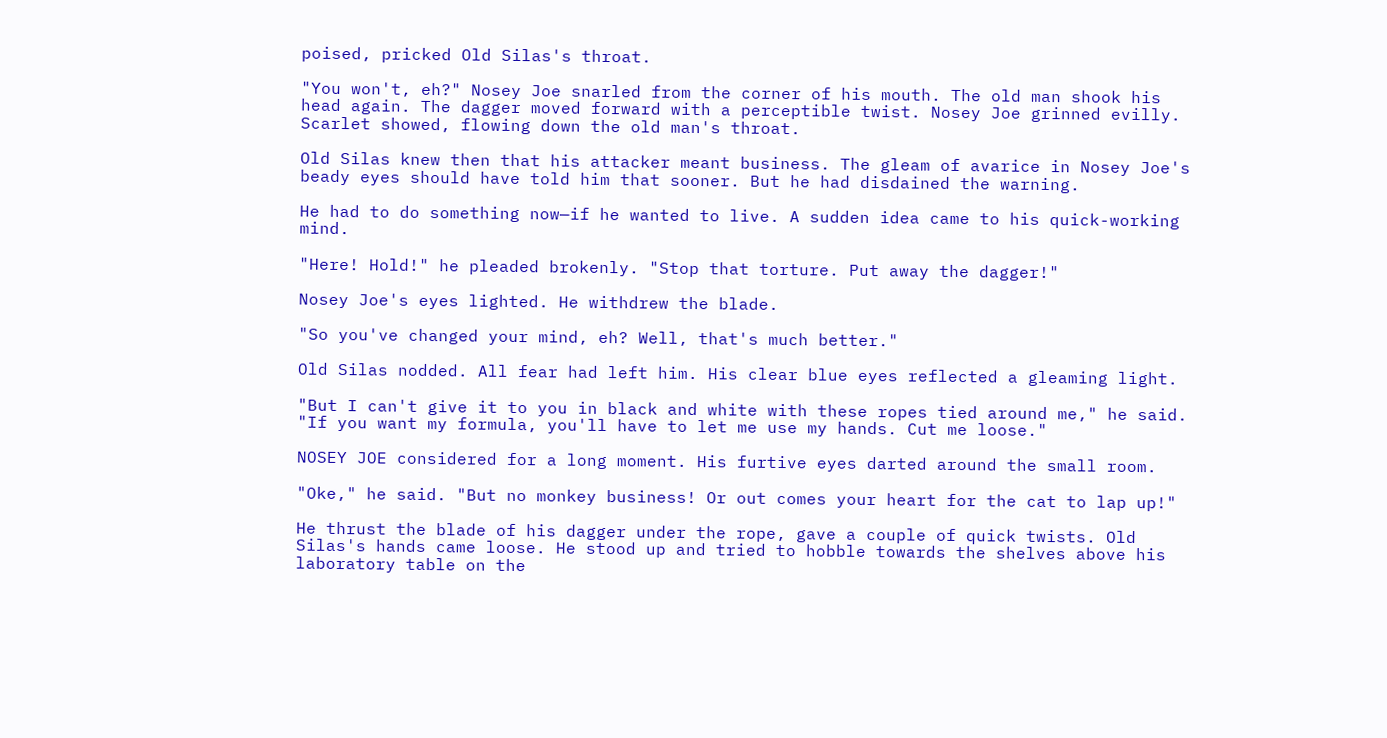poised, pricked Old Silas's throat.

"You won't, eh?" Nosey Joe snarled from the corner of his mouth. The old man shook his head again. The dagger moved forward with a perceptible twist. Nosey Joe grinned evilly. Scarlet showed, flowing down the old man's throat.

Old Silas knew then that his attacker meant business. The gleam of avarice in Nosey Joe's beady eyes should have told him that sooner. But he had disdained the warning.

He had to do something now—if he wanted to live. A sudden idea came to his quick-working mind.

"Here! Hold!" he pleaded brokenly. "Stop that torture. Put away the dagger!"

Nosey Joe's eyes lighted. He withdrew the blade.

"So you've changed your mind, eh? Well, that's much better."

Old Silas nodded. All fear had left him. His clear blue eyes reflected a gleaming light.

"But I can't give it to you in black and white with these ropes tied around me," he said. "If you want my formula, you'll have to let me use my hands. Cut me loose."

NOSEY JOE considered for a long moment. His furtive eyes darted around the small room.

"Oke," he said. "But no monkey business! Or out comes your heart for the cat to lap up!"

He thrust the blade of his dagger under the rope, gave a couple of quick twists. Old Silas's hands came loose. He stood up and tried to hobble towards the shelves above his laboratory table on the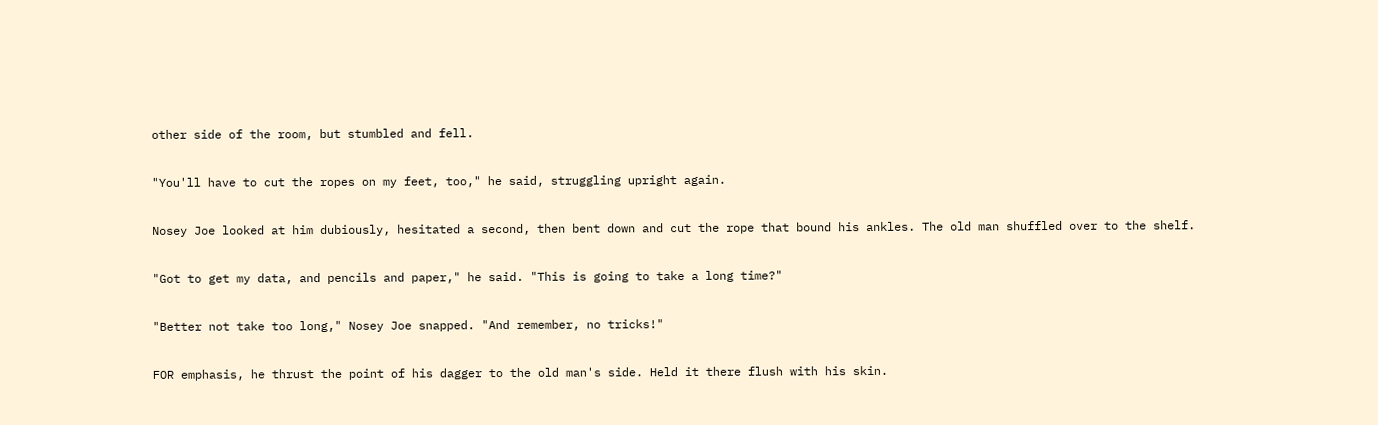other side of the room, but stumbled and fell.

"You'll have to cut the ropes on my feet, too," he said, struggling upright again.

Nosey Joe looked at him dubiously, hesitated a second, then bent down and cut the rope that bound his ankles. The old man shuffled over to the shelf.

"Got to get my data, and pencils and paper," he said. "This is going to take a long time?"

"Better not take too long," Nosey Joe snapped. "And remember, no tricks!"

FOR emphasis, he thrust the point of his dagger to the old man's side. Held it there flush with his skin.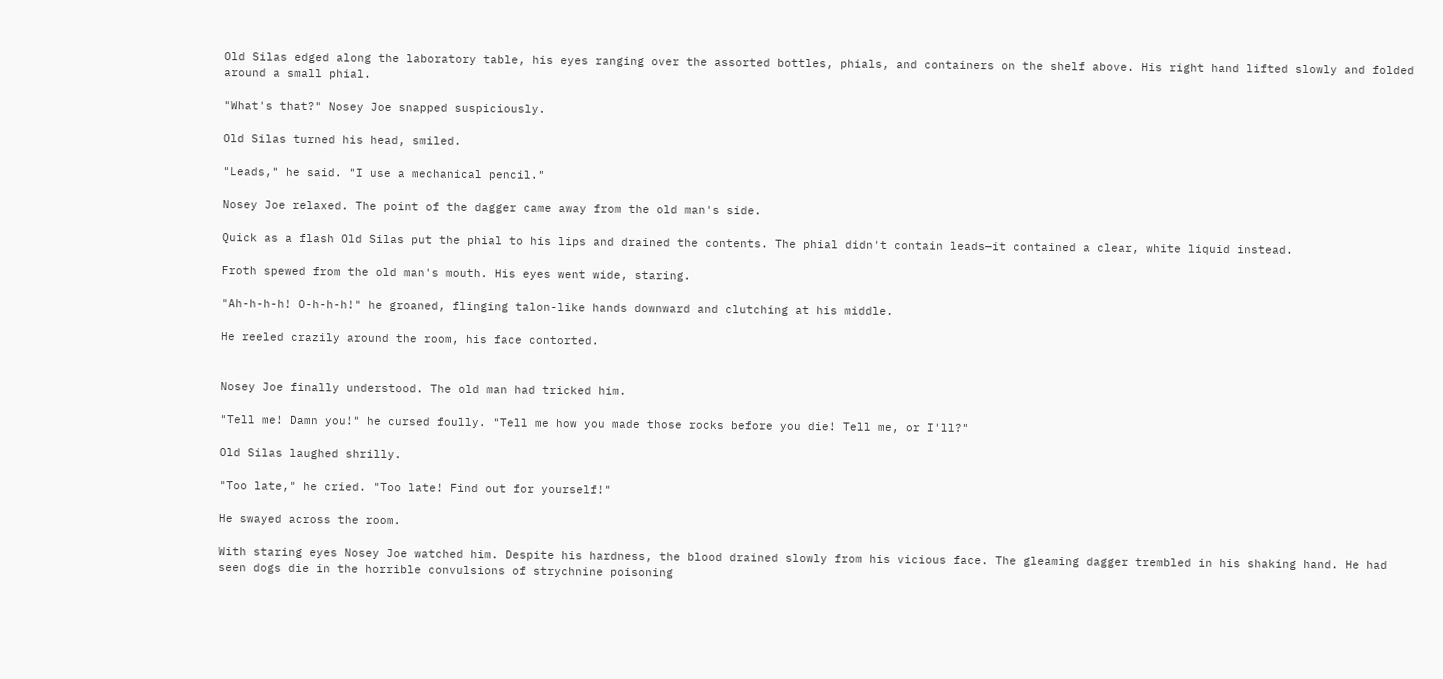Old Silas edged along the laboratory table, his eyes ranging over the assorted bottles, phials, and containers on the shelf above. His right hand lifted slowly and folded around a small phial.

"What's that?" Nosey Joe snapped suspiciously.

Old Silas turned his head, smiled.

"Leads," he said. "I use a mechanical pencil."

Nosey Joe relaxed. The point of the dagger came away from the old man's side.

Quick as a flash Old Silas put the phial to his lips and drained the contents. The phial didn't contain leads—it contained a clear, white liquid instead.

Froth spewed from the old man's mouth. His eyes went wide, staring.

"Ah-h-h-h! O-h-h-h!" he groaned, flinging talon-like hands downward and clutching at his middle.

He reeled crazily around the room, his face contorted.


Nosey Joe finally understood. The old man had tricked him.

"Tell me! Damn you!" he cursed foully. "Tell me how you made those rocks before you die! Tell me, or I'll?"

Old Silas laughed shrilly.

"Too late," he cried. "Too late! Find out for yourself!"

He swayed across the room.

With staring eyes Nosey Joe watched him. Despite his hardness, the blood drained slowly from his vicious face. The gleaming dagger trembled in his shaking hand. He had seen dogs die in the horrible convulsions of strychnine poisoning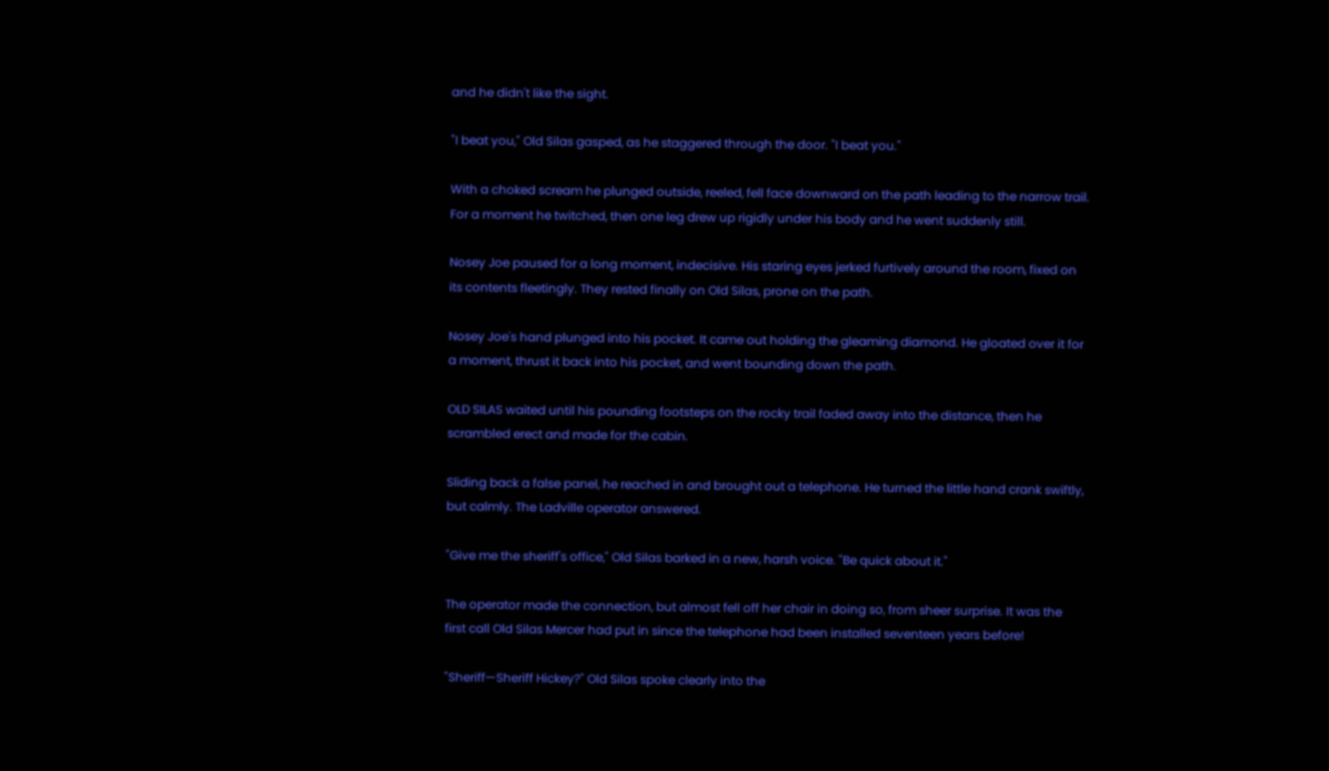and he didn't like the sight.

"I beat you," Old Silas gasped, as he staggered through the door. "I beat you."

With a choked scream he plunged outside, reeled, fell face downward on the path leading to the narrow trail. For a moment he twitched, then one leg drew up rigidly under his body and he went suddenly still.

Nosey Joe paused for a long moment, indecisive. His staring eyes jerked furtively around the room, fixed on its contents fleetingly. They rested finally on Old Silas, prone on the path.

Nosey Joe's hand plunged into his pocket. It came out holding the gleaming diamond. He gloated over it for a moment, thrust it back into his pocket, and went bounding down the path.

OLD SILAS waited until his pounding footsteps on the rocky trail faded away into the distance, then he scrambled erect and made for the cabin.

Sliding back a false panel, he reached in and brought out a telephone. He turned the little hand crank swiftly, but calmly. The Ladville operator answered.

"Give me the sheriff's office," Old Silas barked in a new, harsh voice. "Be quick about it."

The operator made the connection, but almost fell off her chair in doing so, from sheer surprise. It was the first call Old Silas Mercer had put in since the telephone had been installed seventeen years before!

"Sheriff—Sheriff Hickey?" Old Silas spoke clearly into the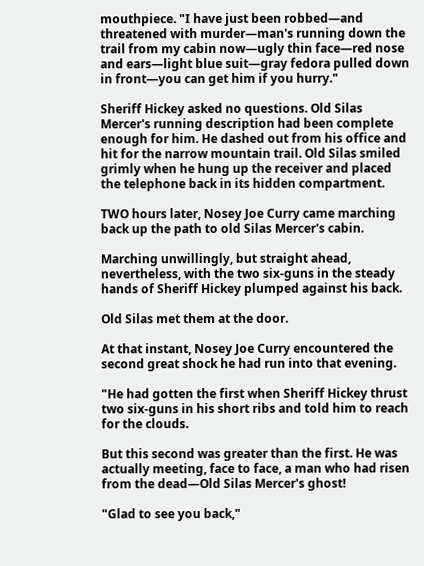mouthpiece. "I have just been robbed—and threatened with murder—man's running down the trail from my cabin now—ugly thin face—red nose and ears—light blue suit—gray fedora pulled down in front—you can get him if you hurry."

Sheriff Hickey asked no questions. Old Silas Mercer's running description had been complete enough for him. He dashed out from his office and hit for the narrow mountain trail. Old Silas smiled grimly when he hung up the receiver and placed the telephone back in its hidden compartment.

TWO hours later, Nosey Joe Curry came marching back up the path to old Silas Mercer's cabin.

Marching unwillingly, but straight ahead, nevertheless, with the two six-guns in the steady hands of Sheriff Hickey plumped against his back.

Old Silas met them at the door.

At that instant, Nosey Joe Curry encountered the second great shock he had run into that evening.

"He had gotten the first when Sheriff Hickey thrust two six-guns in his short ribs and told him to reach for the clouds.

But this second was greater than the first. He was actually meeting, face to face, a man who had risen from the dead—Old Silas Mercer's ghost!

"Glad to see you back,"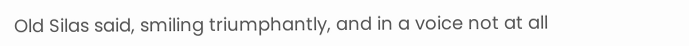Old Silas said, smiling triumphantly, and in a voice not at all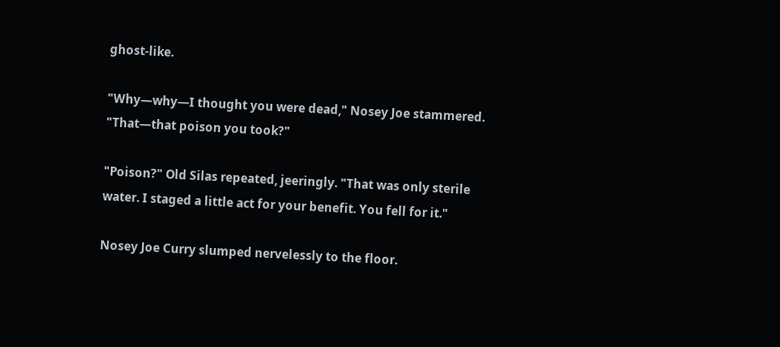ghost-like.

"Why—why—I thought you were dead," Nosey Joe stammered. "That—that poison you took?"

"Poison?" Old Silas repeated, jeeringly. "That was only sterile water. I staged a little act for your benefit. You fell for it."

Nosey Joe Curry slumped nervelessly to the floor.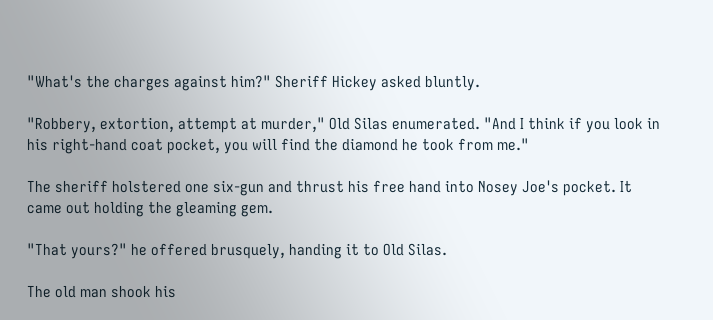"What's the charges against him?" Sheriff Hickey asked bluntly.

"Robbery, extortion, attempt at murder," Old Silas enumerated. "And I think if you look in his right-hand coat pocket, you will find the diamond he took from me."

The sheriff holstered one six-gun and thrust his free hand into Nosey Joe's pocket. It came out holding the gleaming gem.

"That yours?" he offered brusquely, handing it to Old Silas.

The old man shook his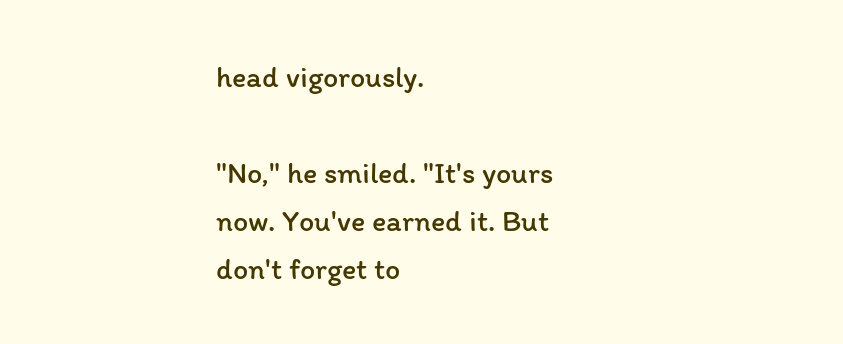head vigorously.

"No," he smiled. "It's yours now. You've earned it. But don't forget to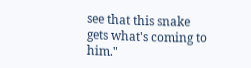see that this snake gets what's coming to him."